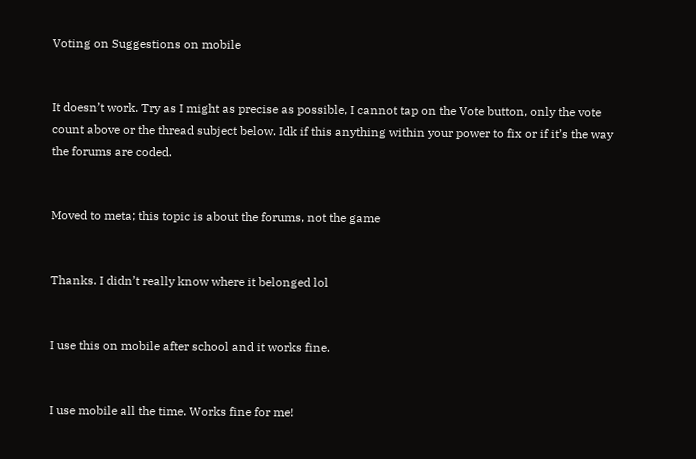Voting on Suggestions on mobile


It doesn’t work. Try as I might as precise as possible, I cannot tap on the Vote button, only the vote count above or the thread subject below. Idk if this anything within your power to fix or if it’s the way the forums are coded.


Moved to meta; this topic is about the forums, not the game


Thanks. I didn’t really know where it belonged lol


I use this on mobile after school and it works fine.


I use mobile all the time. Works fine for me!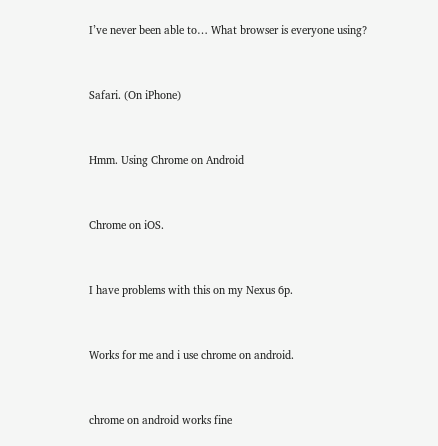I’ve never been able to… What browser is everyone using?


Safari. (On iPhone)


Hmm. Using Chrome on Android


Chrome on iOS.


I have problems with this on my Nexus 6p.


Works for me and i use chrome on android.


chrome on android works fine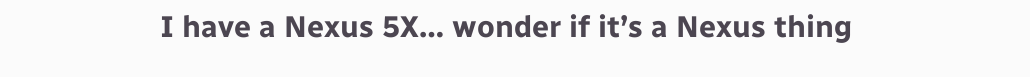I have a Nexus 5X… wonder if it’s a Nexus thing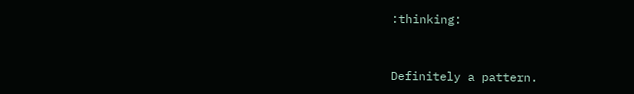:thinking:


Definitely a pattern.